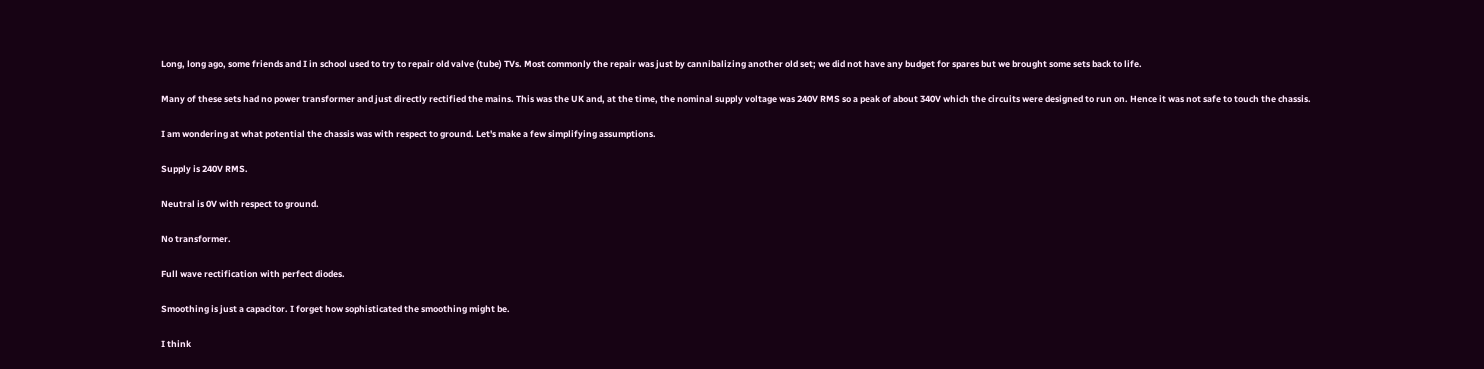Long, long ago, some friends and I in school used to try to repair old valve (tube) TVs. Most commonly the repair was just by cannibalizing another old set; we did not have any budget for spares but we brought some sets back to life.

Many of these sets had no power transformer and just directly rectified the mains. This was the UK and, at the time, the nominal supply voltage was 240V RMS so a peak of about 340V which the circuits were designed to run on. Hence it was not safe to touch the chassis.

I am wondering at what potential the chassis was with respect to ground. Let's make a few simplifying assumptions.

Supply is 240V RMS.

Neutral is 0V with respect to ground.

No transformer.

Full wave rectification with perfect diodes.

Smoothing is just a capacitor. I forget how sophisticated the smoothing might be.

I think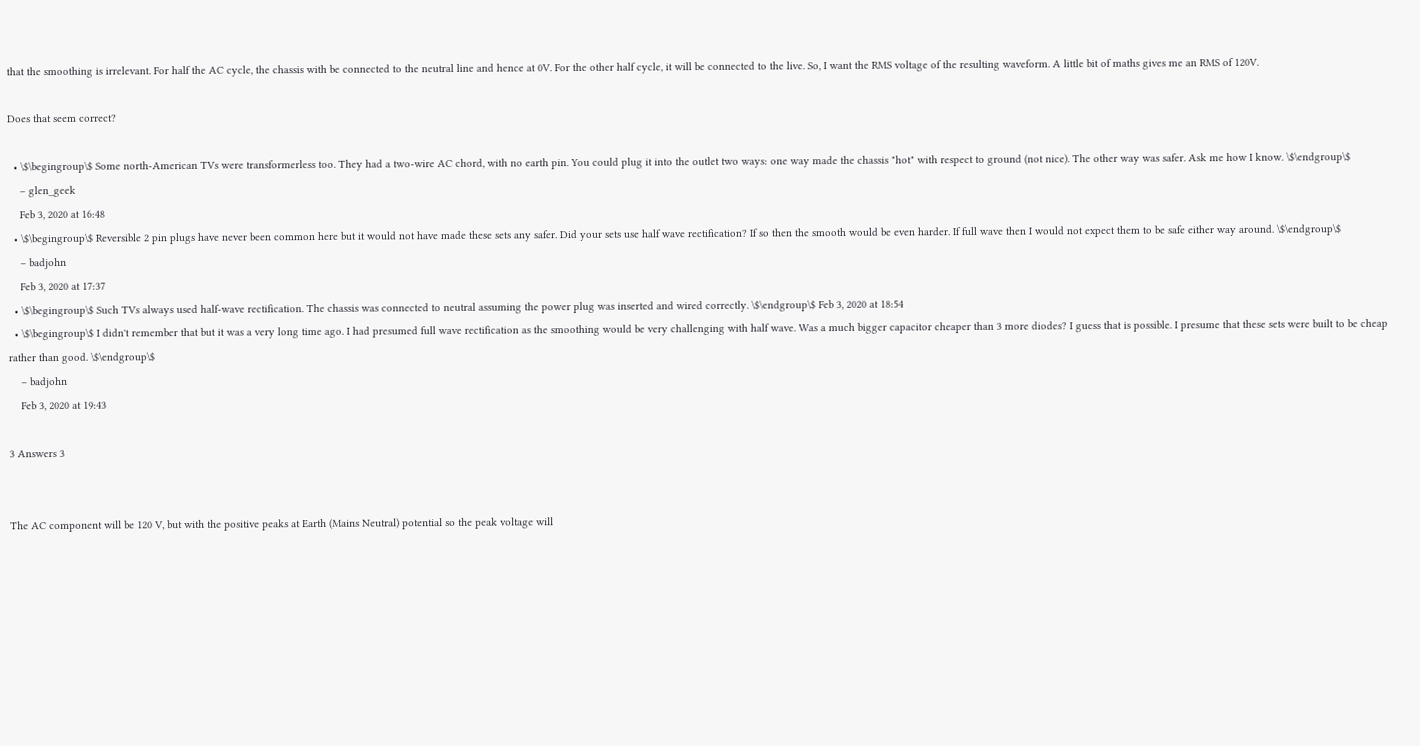that the smoothing is irrelevant. For half the AC cycle, the chassis with be connected to the neutral line and hence at 0V. For the other half cycle, it will be connected to the live. So, I want the RMS voltage of the resulting waveform. A little bit of maths gives me an RMS of 120V.

Does that seem correct?

  • \$\begingroup\$ Some north-American TVs were transformerless too. They had a two-wire AC chord, with no earth pin. You could plug it into the outlet two ways: one way made the chassis "hot" with respect to ground (not nice). The other way was safer. Ask me how I know. \$\endgroup\$
    – glen_geek
    Feb 3, 2020 at 16:48
  • \$\begingroup\$ Reversible 2 pin plugs have never been common here but it would not have made these sets any safer. Did your sets use half wave rectification? If so then the smooth would be even harder. If full wave then I would not expect them to be safe either way around. \$\endgroup\$
    – badjohn
    Feb 3, 2020 at 17:37
  • \$\begingroup\$ Such TVs always used half-wave rectification. The chassis was connected to neutral assuming the power plug was inserted and wired correctly. \$\endgroup\$ Feb 3, 2020 at 18:54
  • \$\begingroup\$ I didn't remember that but it was a very long time ago. I had presumed full wave rectification as the smoothing would be very challenging with half wave. Was a much bigger capacitor cheaper than 3 more diodes? I guess that is possible. I presume that these sets were built to be cheap rather than good. \$\endgroup\$
    – badjohn
    Feb 3, 2020 at 19:43

3 Answers 3


The AC component will be 120 V, but with the positive peaks at Earth (Mains Neutral) potential so the peak voltage will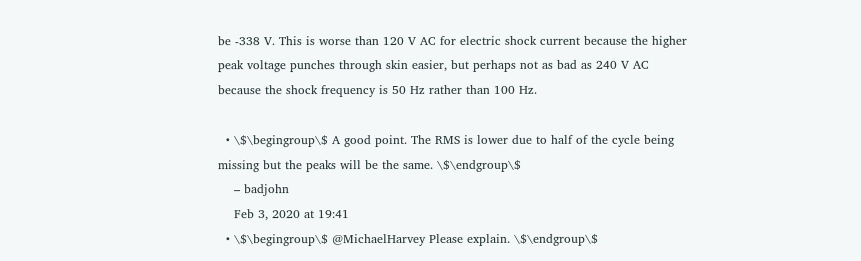be -338 V. This is worse than 120 V AC for electric shock current because the higher peak voltage punches through skin easier, but perhaps not as bad as 240 V AC because the shock frequency is 50 Hz rather than 100 Hz.

  • \$\begingroup\$ A good point. The RMS is lower due to half of the cycle being missing but the peaks will be the same. \$\endgroup\$
    – badjohn
    Feb 3, 2020 at 19:41
  • \$\begingroup\$ @MichaelHarvey Please explain. \$\endgroup\$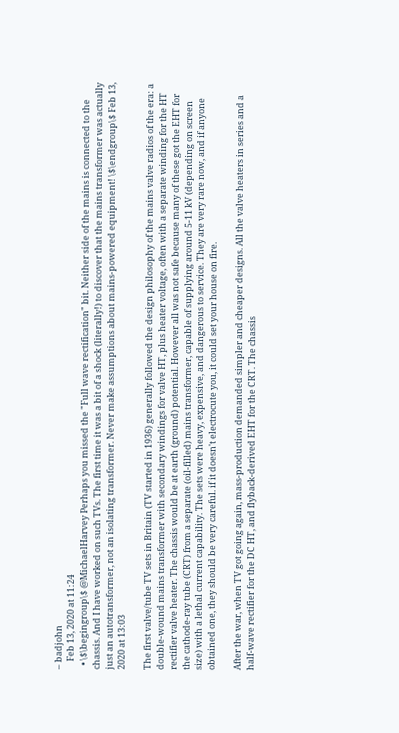– badjohn
    Feb 13, 2020 at 11:24
  • \$\begingroup\$ @MichaelHarvey Perhaps you missed the "Full wave rectification" bit. Neither side of the mains is connected to the chassis. And I have worked on such TVs. The first time it was a bit of a shock (literally!) to discover that the mains transformer was actually just an autotransformer, not an isolating transformer. Never make assumptions about mains-powered equipment! \$\endgroup\$ Feb 13, 2020 at 13:03

The first valve/tube TV sets in Britain (TV started in 1936) generally followed the design philosophy of the mains valve radios of the era: a double-wound mains transformer with secondary windings for valve HT, plus heater voltage, often with a separate winding for the HT rectifier valve heater. The chassis would be at earth (ground) potential. However all was not safe because many of these got the EHT for the cathode-ray tube (CRT) from a separate (oil-filled) mains transformer, capable of supplying around 5-11 kV (depending on screen size) with a lethal current capability. The sets were heavy, expensive, and dangerous to service. They are very rare now, and if anyone obtained one, they should be very careful. if it doesn't electrocute you, it could set your house on fire.

After the war, when TV got going again, mass-production demanded simpler and cheaper designs. All the valve heaters in series and a half-wave rectifier for the DC HT, and flyback-derived EHT for the CRT. The chassis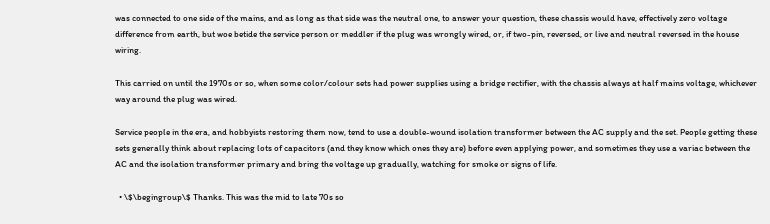was connected to one side of the mains, and as long as that side was the neutral one, to answer your question, these chassis would have, effectively zero voltage difference from earth, but woe betide the service person or meddler if the plug was wrongly wired, or, if two-pin, reversed, or live and neutral reversed in the house wiring.

This carried on until the 1970s or so, when some color/colour sets had power supplies using a bridge rectifier, with the chassis always at half mains voltage, whichever way around the plug was wired.

Service people in the era, and hobbyists restoring them now, tend to use a double-wound isolation transformer between the AC supply and the set. People getting these sets generally think about replacing lots of capacitors (and they know which ones they are) before even applying power, and sometimes they use a variac between the AC and the isolation transformer primary and bring the voltage up gradually, watching for smoke or signs of life.

  • \$\begingroup\$ Thanks. This was the mid to late 70s so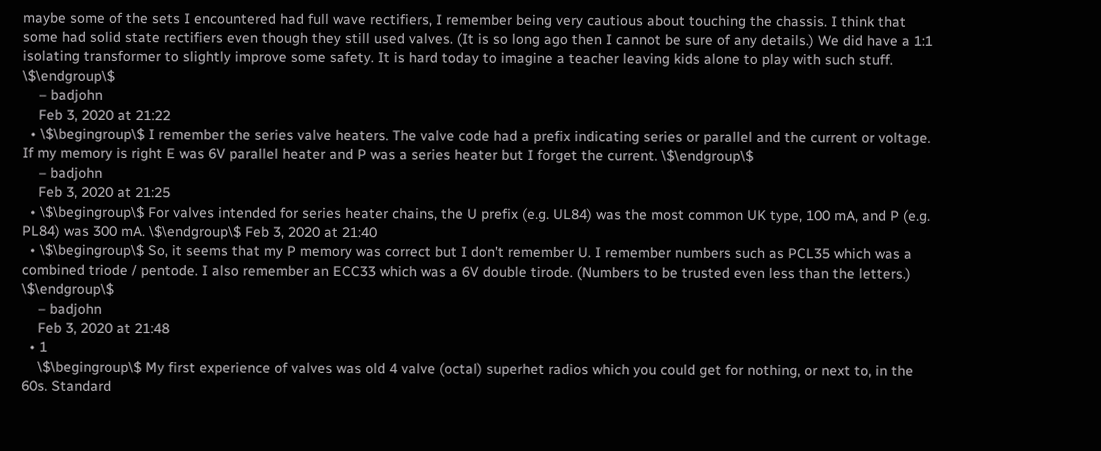maybe some of the sets I encountered had full wave rectifiers, I remember being very cautious about touching the chassis. I think that some had solid state rectifiers even though they still used valves. (It is so long ago then I cannot be sure of any details.) We did have a 1:1 isolating transformer to slightly improve some safety. It is hard today to imagine a teacher leaving kids alone to play with such stuff. \$\endgroup\$
    – badjohn
    Feb 3, 2020 at 21:22
  • \$\begingroup\$ I remember the series valve heaters. The valve code had a prefix indicating series or parallel and the current or voltage. If my memory is right E was 6V parallel heater and P was a series heater but I forget the current. \$\endgroup\$
    – badjohn
    Feb 3, 2020 at 21:25
  • \$\begingroup\$ For valves intended for series heater chains, the U prefix (e.g. UL84) was the most common UK type, 100 mA, and P (e.g. PL84) was 300 mA. \$\endgroup\$ Feb 3, 2020 at 21:40
  • \$\begingroup\$ So, it seems that my P memory was correct but I don't remember U. I remember numbers such as PCL35 which was a combined triode / pentode. I also remember an ECC33 which was a 6V double tirode. (Numbers to be trusted even less than the letters.) \$\endgroup\$
    – badjohn
    Feb 3, 2020 at 21:48
  • 1
    \$\begingroup\$ My first experience of valves was old 4 valve (octal) superhet radios which you could get for nothing, or next to, in the 60s. Standard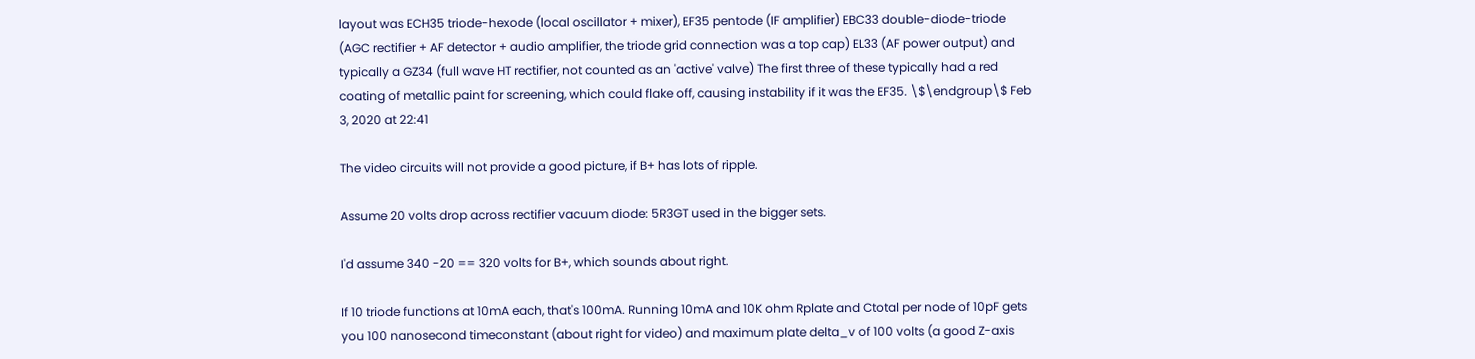layout was ECH35 triode-hexode (local oscillator + mixer), EF35 pentode (IF amplifier) EBC33 double-diode-triode (AGC rectifier + AF detector + audio amplifier, the triode grid connection was a top cap) EL33 (AF power output) and typically a GZ34 (full wave HT rectifier, not counted as an 'active' valve) The first three of these typically had a red coating of metallic paint for screening, which could flake off, causing instability if it was the EF35. \$\endgroup\$ Feb 3, 2020 at 22:41

The video circuits will not provide a good picture, if B+ has lots of ripple.

Assume 20 volts drop across rectifier vacuum diode: 5R3GT used in the bigger sets.

I'd assume 340 -20 == 320 volts for B+, which sounds about right.

If 10 triode functions at 10mA each, that's 100mA. Running 10mA and 10K ohm Rplate and Ctotal per node of 10pF gets you 100 nanosecond timeconstant (about right for video) and maximum plate delta_v of 100 volts (a good Z-axis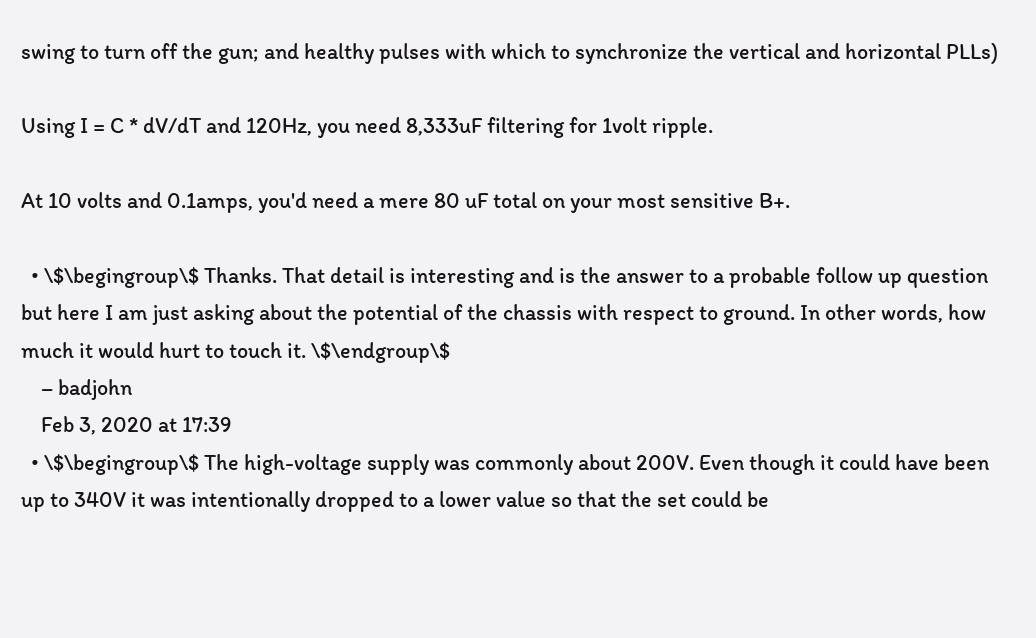swing to turn off the gun; and healthy pulses with which to synchronize the vertical and horizontal PLLs)

Using I = C * dV/dT and 120Hz, you need 8,333uF filtering for 1volt ripple.

At 10 volts and 0.1amps, you'd need a mere 80 uF total on your most sensitive B+.

  • \$\begingroup\$ Thanks. That detail is interesting and is the answer to a probable follow up question but here I am just asking about the potential of the chassis with respect to ground. In other words, how much it would hurt to touch it. \$\endgroup\$
    – badjohn
    Feb 3, 2020 at 17:39
  • \$\begingroup\$ The high-voltage supply was commonly about 200V. Even though it could have been up to 340V it was intentionally dropped to a lower value so that the set could be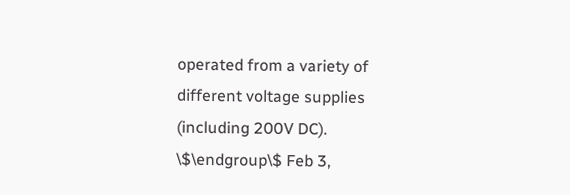operated from a variety of different voltage supplies (including 200V DC). \$\endgroup\$ Feb 3,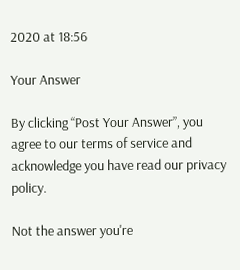2020 at 18:56

Your Answer

By clicking “Post Your Answer”, you agree to our terms of service and acknowledge you have read our privacy policy.

Not the answer you're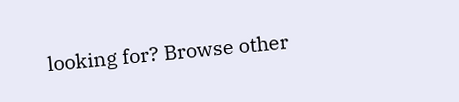looking for? Browse other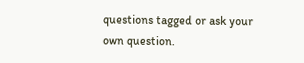questions tagged or ask your own question.